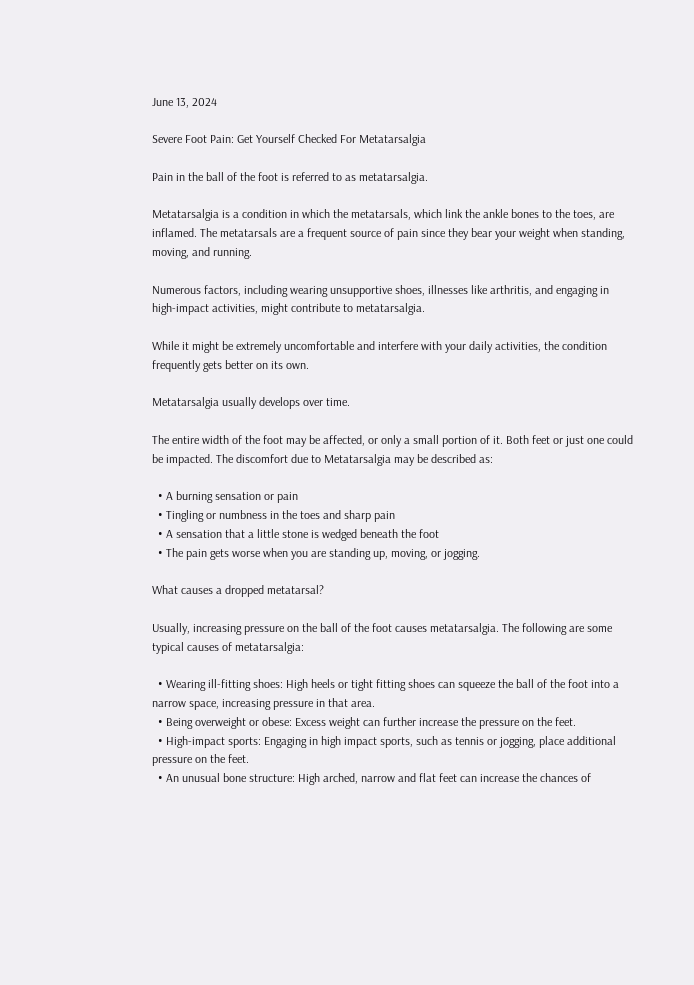June 13, 2024

Severe Foot Pain: Get Yourself Checked For Metatarsalgia

Pain in the ball of the foot is referred to as metatarsalgia.

Metatarsalgia is a condition in which the metatarsals, which link the ankle bones to the toes, are inflamed. The metatarsals are a frequent source of pain since they bear your weight when standing, moving, and running.

Numerous factors, including wearing unsupportive shoes, illnesses like arthritis, and engaging in high-impact activities, might contribute to metatarsalgia.

While it might be extremely uncomfortable and interfere with your daily activities, the condition frequently gets better on its own.

Metatarsalgia usually develops over time.

The entire width of the foot may be affected, or only a small portion of it. Both feet or just one could be impacted. The discomfort due to Metatarsalgia may be described as:

  • A burning sensation or pain
  • Tingling or numbness in the toes and sharp pain
  • A sensation that a little stone is wedged beneath the foot
  • The pain gets worse when you are standing up, moving, or jogging.

What causes a dropped metatarsal?

Usually, increasing pressure on the ball of the foot causes metatarsalgia. The following are some typical causes of metatarsalgia:

  • Wearing ill-fitting shoes: High heels or tight fitting shoes can squeeze the ball of the foot into a narrow space, increasing pressure in that area.
  • Being overweight or obese: Excess weight can further increase the pressure on the feet.
  • High-impact sports: Engaging in high impact sports, such as tennis or jogging, place additional pressure on the feet.
  • An unusual bone structure: High arched, narrow and flat feet can increase the chances of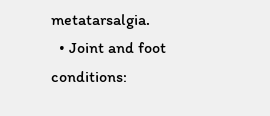metatarsalgia.
  • Joint and foot conditions: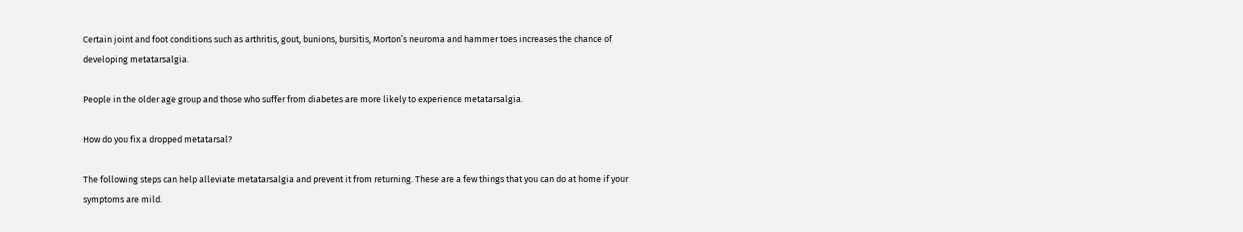Certain joint and foot conditions such as arthritis, gout, bunions, bursitis, Morton’s neuroma and hammer toes increases the chance of developing metatarsalgia.

People in the older age group and those who suffer from diabetes are more likely to experience metatarsalgia.

How do you fix a dropped metatarsal?

The following steps can help alleviate metatarsalgia and prevent it from returning. These are a few things that you can do at home if your symptoms are mild.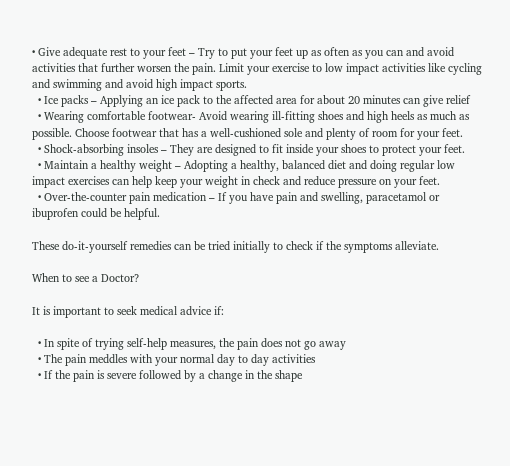• Give adequate rest to your feet – Try to put your feet up as often as you can and avoid activities that further worsen the pain. Limit your exercise to low impact activities like cycling and swimming and avoid high impact sports.
  • Ice packs – Applying an ice pack to the affected area for about 20 minutes can give relief
  • Wearing comfortable footwear- Avoid wearing ill-fitting shoes and high heels as much as possible. Choose footwear that has a well-cushioned sole and plenty of room for your feet.
  • Shock-absorbing insoles – They are designed to fit inside your shoes to protect your feet.
  • Maintain a healthy weight – Adopting a healthy, balanced diet and doing regular low impact exercises can help keep your weight in check and reduce pressure on your feet.
  • Over-the-counter pain medication – If you have pain and swelling, paracetamol or ibuprofen could be helpful.

These do-it-yourself remedies can be tried initially to check if the symptoms alleviate.

When to see a Doctor?

It is important to seek medical advice if:

  • In spite of trying self-help measures, the pain does not go away
  • The pain meddles with your normal day to day activities
  • If the pain is severe followed by a change in the shape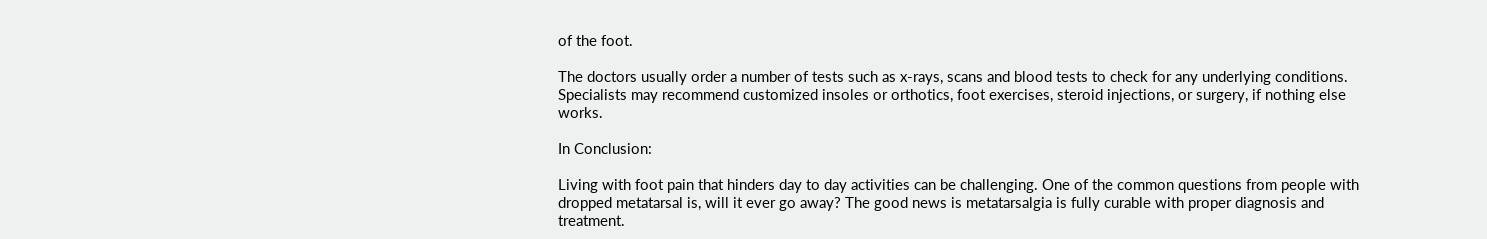of the foot.

The doctors usually order a number of tests such as x-rays, scans and blood tests to check for any underlying conditions. Specialists may recommend customized insoles or orthotics, foot exercises, steroid injections, or surgery, if nothing else works.

In Conclusion:

Living with foot pain that hinders day to day activities can be challenging. One of the common questions from people with dropped metatarsal is, will it ever go away? The good news is metatarsalgia is fully curable with proper diagnosis and treatment.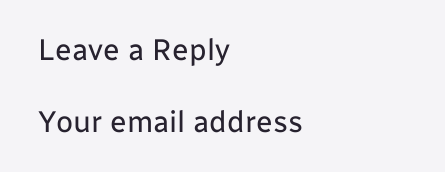Leave a Reply

Your email address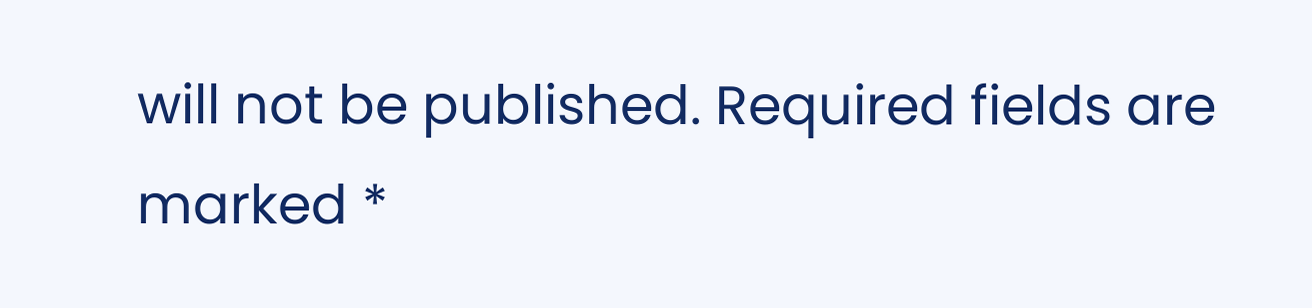will not be published. Required fields are marked *